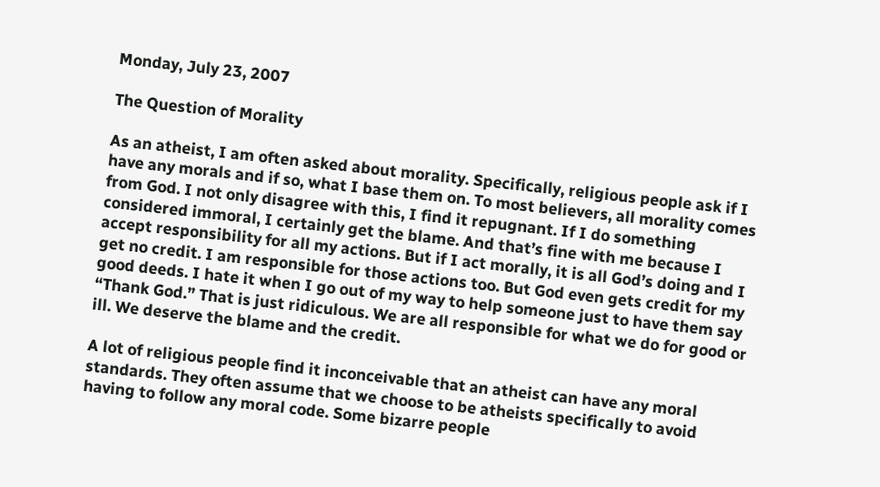Monday, July 23, 2007

The Question of Morality

As an atheist, I am often asked about morality. Specifically, religious people ask if I have any morals and if so, what I base them on. To most believers, all morality comes from God. I not only disagree with this, I find it repugnant. If I do something considered immoral, I certainly get the blame. And that’s fine with me because I accept responsibility for all my actions. But if I act morally, it is all God’s doing and I get no credit. I am responsible for those actions too. But God even gets credit for my good deeds. I hate it when I go out of my way to help someone just to have them say “Thank God.” That is just ridiculous. We are all responsible for what we do for good or ill. We deserve the blame and the credit.

A lot of religious people find it inconceivable that an atheist can have any moral standards. They often assume that we choose to be atheists specifically to avoid having to follow any moral code. Some bizarre people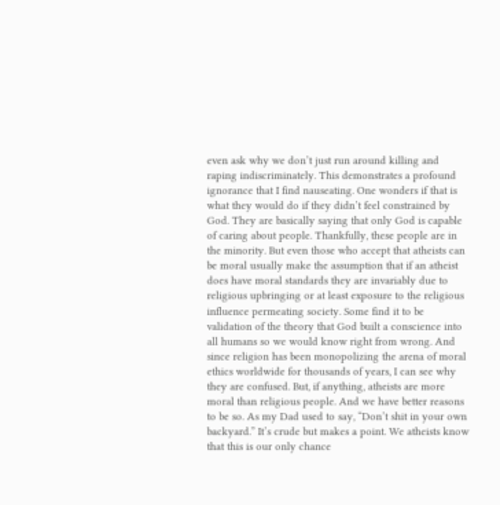even ask why we don’t just run around killing and raping indiscriminately. This demonstrates a profound ignorance that I find nauseating. One wonders if that is what they would do if they didn’t feel constrained by God. They are basically saying that only God is capable of caring about people. Thankfully, these people are in the minority. But even those who accept that atheists can be moral usually make the assumption that if an atheist does have moral standards they are invariably due to religious upbringing or at least exposure to the religious influence permeating society. Some find it to be validation of the theory that God built a conscience into all humans so we would know right from wrong. And since religion has been monopolizing the arena of moral ethics worldwide for thousands of years, I can see why they are confused. But, if anything, atheists are more moral than religious people. And we have better reasons to be so. As my Dad used to say, “Don’t shit in your own backyard.” It’s crude but makes a point. We atheists know that this is our only chance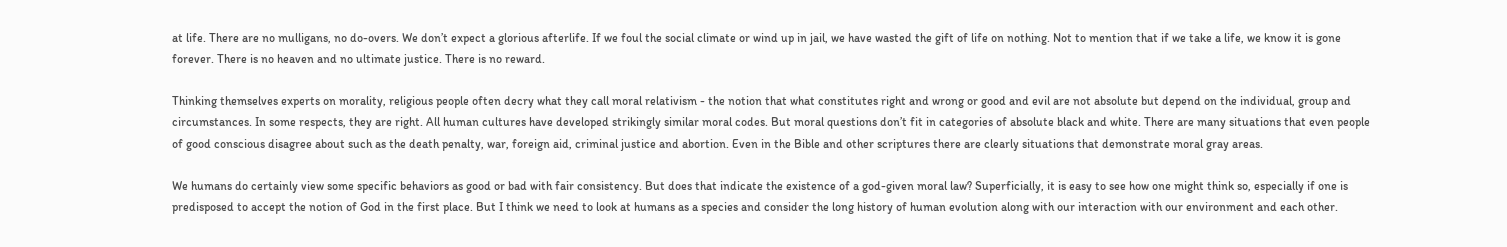at life. There are no mulligans, no do-overs. We don’t expect a glorious afterlife. If we foul the social climate or wind up in jail, we have wasted the gift of life on nothing. Not to mention that if we take a life, we know it is gone forever. There is no heaven and no ultimate justice. There is no reward.

Thinking themselves experts on morality, religious people often decry what they call moral relativism - the notion that what constitutes right and wrong or good and evil are not absolute but depend on the individual, group and circumstances. In some respects, they are right. All human cultures have developed strikingly similar moral codes. But moral questions don’t fit in categories of absolute black and white. There are many situations that even people of good conscious disagree about such as the death penalty, war, foreign aid, criminal justice and abortion. Even in the Bible and other scriptures there are clearly situations that demonstrate moral gray areas.

We humans do certainly view some specific behaviors as good or bad with fair consistency. But does that indicate the existence of a god-given moral law? Superficially, it is easy to see how one might think so, especially if one is predisposed to accept the notion of God in the first place. But I think we need to look at humans as a species and consider the long history of human evolution along with our interaction with our environment and each other.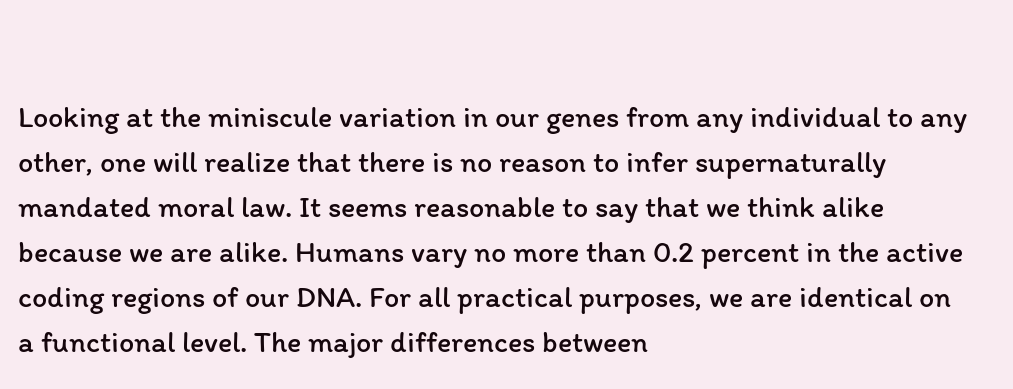Looking at the miniscule variation in our genes from any individual to any other, one will realize that there is no reason to infer supernaturally mandated moral law. It seems reasonable to say that we think alike because we are alike. Humans vary no more than 0.2 percent in the active coding regions of our DNA. For all practical purposes, we are identical on a functional level. The major differences between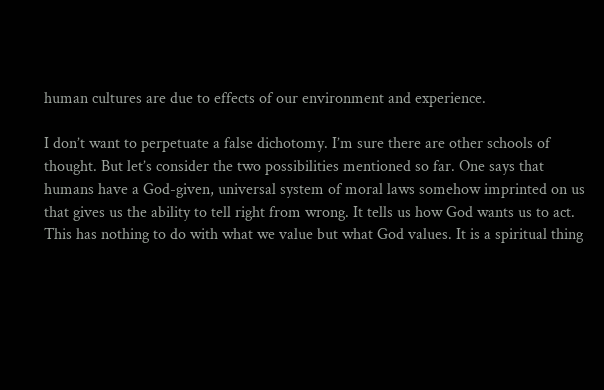human cultures are due to effects of our environment and experience.

I don’t want to perpetuate a false dichotomy. I’m sure there are other schools of thought. But let’s consider the two possibilities mentioned so far. One says that humans have a God-given, universal system of moral laws somehow imprinted on us that gives us the ability to tell right from wrong. It tells us how God wants us to act. This has nothing to do with what we value but what God values. It is a spiritual thing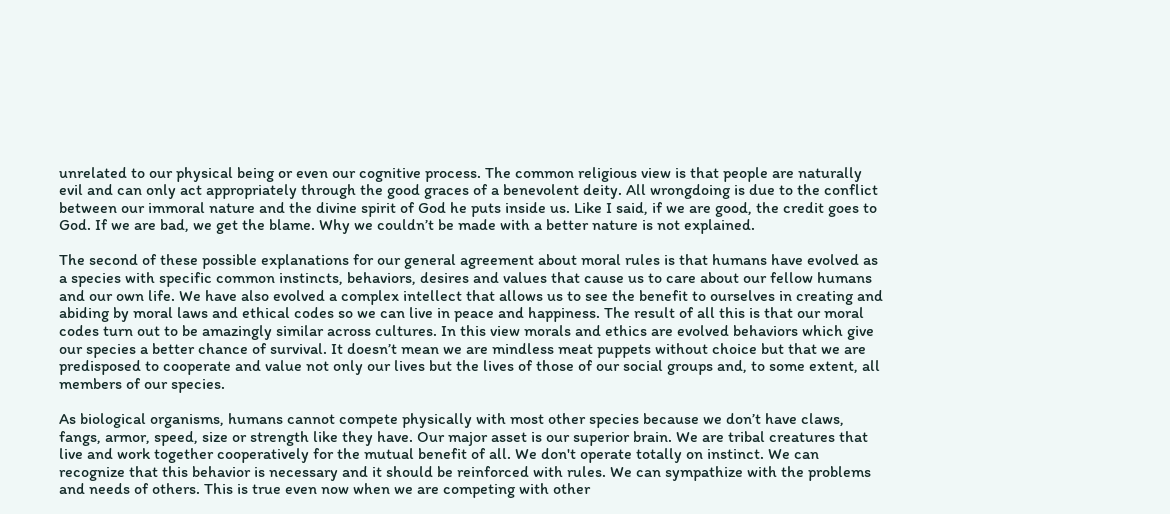unrelated to our physical being or even our cognitive process. The common religious view is that people are naturally evil and can only act appropriately through the good graces of a benevolent deity. All wrongdoing is due to the conflict between our immoral nature and the divine spirit of God he puts inside us. Like I said, if we are good, the credit goes to God. If we are bad, we get the blame. Why we couldn’t be made with a better nature is not explained.

The second of these possible explanations for our general agreement about moral rules is that humans have evolved as a species with specific common instincts, behaviors, desires and values that cause us to care about our fellow humans and our own life. We have also evolved a complex intellect that allows us to see the benefit to ourselves in creating and abiding by moral laws and ethical codes so we can live in peace and happiness. The result of all this is that our moral codes turn out to be amazingly similar across cultures. In this view morals and ethics are evolved behaviors which give our species a better chance of survival. It doesn’t mean we are mindless meat puppets without choice but that we are predisposed to cooperate and value not only our lives but the lives of those of our social groups and, to some extent, all members of our species.

As biological organisms, humans cannot compete physically with most other species because we don’t have claws, fangs, armor, speed, size or strength like they have. Our major asset is our superior brain. We are tribal creatures that live and work together cooperatively for the mutual benefit of all. We don't operate totally on instinct. We can recognize that this behavior is necessary and it should be reinforced with rules. We can sympathize with the problems and needs of others. This is true even now when we are competing with other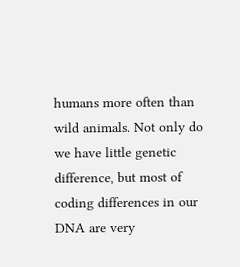humans more often than wild animals. Not only do we have little genetic difference, but most of coding differences in our DNA are very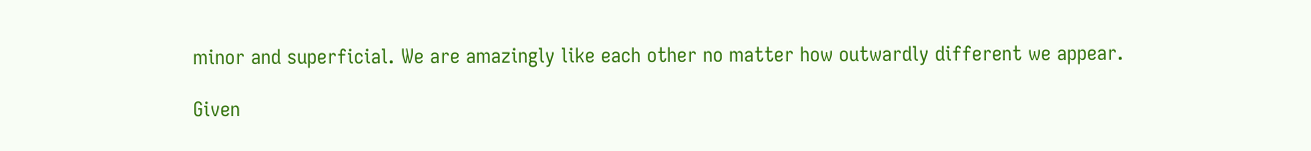minor and superficial. We are amazingly like each other no matter how outwardly different we appear.

Given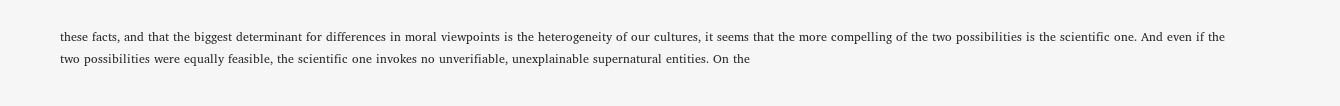these facts, and that the biggest determinant for differences in moral viewpoints is the heterogeneity of our cultures, it seems that the more compelling of the two possibilities is the scientific one. And even if the two possibilities were equally feasible, the scientific one invokes no unverifiable, unexplainable supernatural entities. On the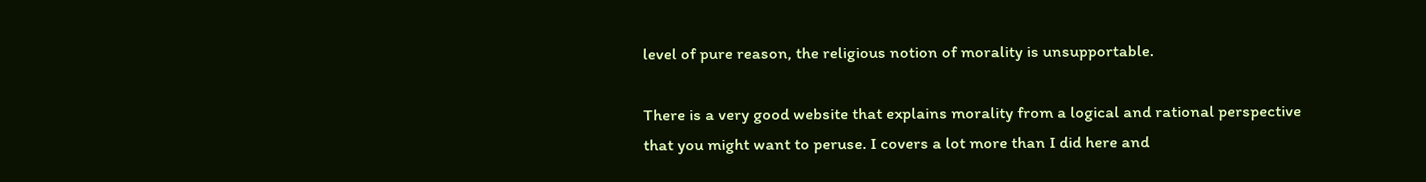level of pure reason, the religious notion of morality is unsupportable.

There is a very good website that explains morality from a logical and rational perspective that you might want to peruse. I covers a lot more than I did here and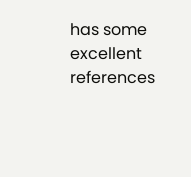has some excellent references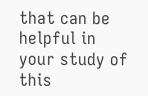that can be helpful in your study of this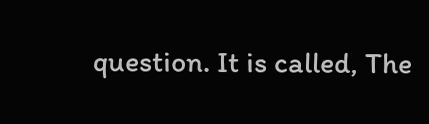question. It is called, The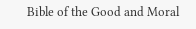Bible of the Good and Moral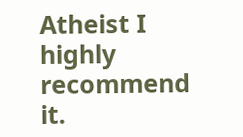Atheist I highly recommend it.